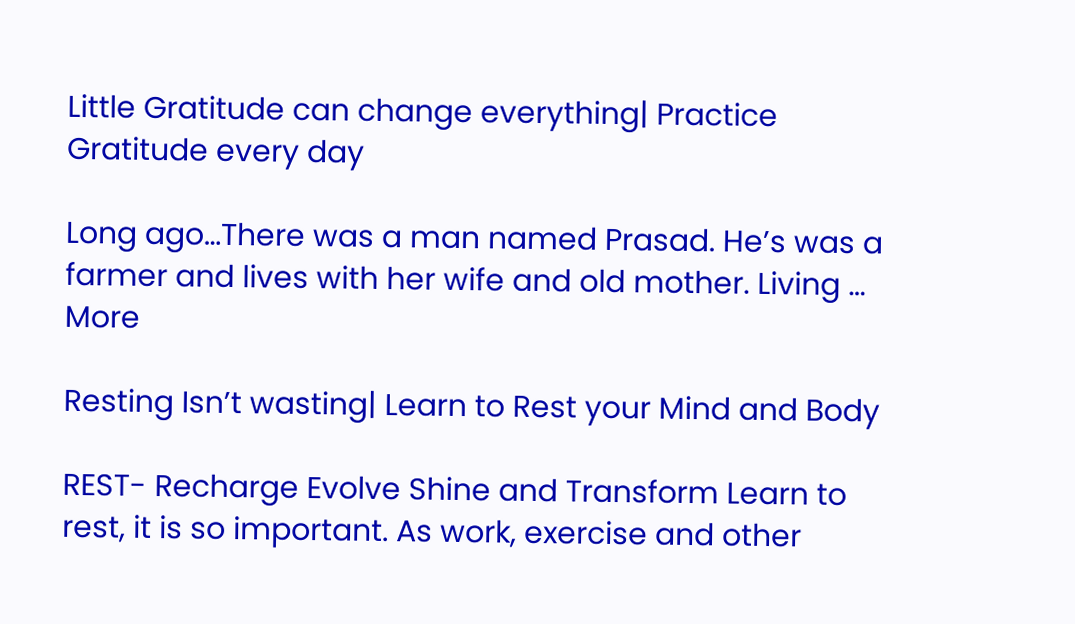Little Gratitude can change everything| Practice Gratitude every day

Long ago…There was a man named Prasad. He’s was a farmer and lives with her wife and old mother. Living … More

Resting Isn’t wasting| Learn to Rest your Mind and Body

REST- Recharge Evolve Shine and Transform Learn to rest, it is so important. As work, exercise and other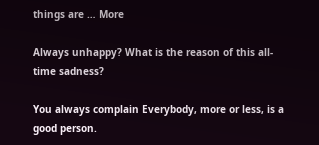things are … More

Always unhappy? What is the reason of this all-time sadness?

You always complain Everybody, more or less, is a good person.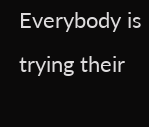Everybody is trying their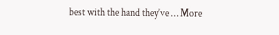best with the hand they’ve … More